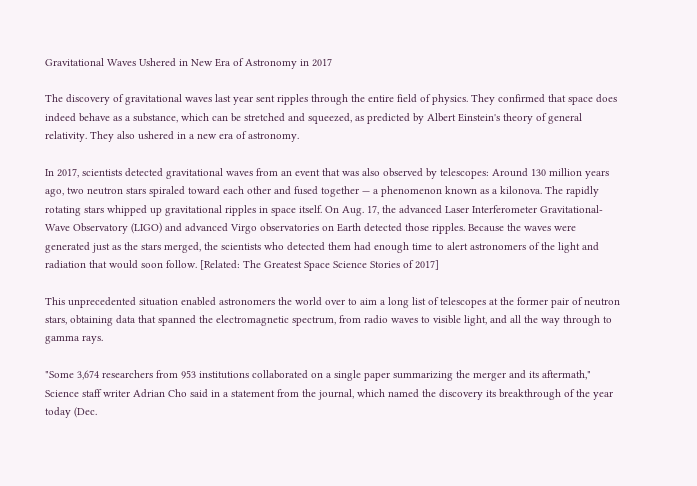Gravitational Waves Ushered in New Era of Astronomy in 2017

The discovery of gravitational waves last year sent ripples through the entire field of physics. They confirmed that space does indeed behave as a substance, which can be stretched and squeezed, as predicted by Albert Einstein's theory of general relativity. They also ushered in a new era of astronomy.

In 2017, scientists detected gravitational waves from an event that was also observed by telescopes: Around 130 million years ago, two neutron stars spiraled toward each other and fused together — a phenomenon known as a kilonova. The rapidly rotating stars whipped up gravitational ripples in space itself. On Aug. 17, the advanced Laser Interferometer Gravitational-Wave Observatory (LIGO) and advanced Virgo observatories on Earth detected those ripples. Because the waves were generated just as the stars merged, the scientists who detected them had enough time to alert astronomers of the light and radiation that would soon follow. [Related: The Greatest Space Science Stories of 2017]

This unprecedented situation enabled astronomers the world over to aim a long list of telescopes at the former pair of neutron stars, obtaining data that spanned the electromagnetic spectrum, from radio waves to visible light, and all the way through to gamma rays.

"Some 3,674 researchers from 953 institutions collaborated on a single paper summarizing the merger and its aftermath," Science staff writer Adrian Cho said in a statement from the journal, which named the discovery its breakthrough of the year today (Dec.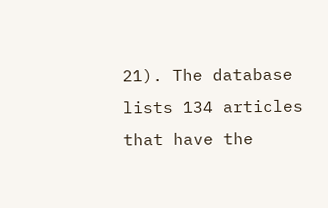21). The database lists 134 articles that have the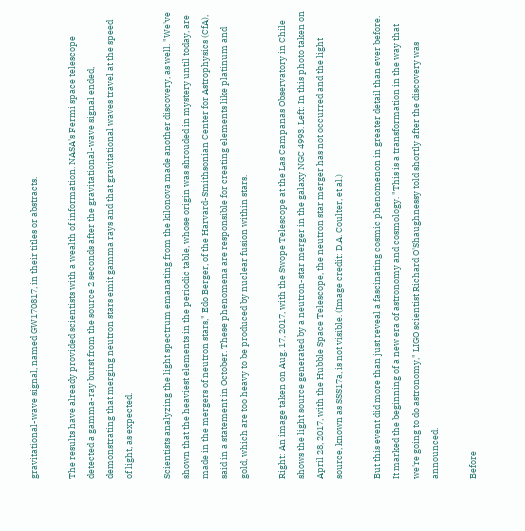gravitational-wave signal, named GW170817, in their titles or abstracts.

The results have already provided scientists with a wealth of information. NASA's Fermi space telescope detected a gamma-ray burst from the source 2 seconds after the gravitational-wave signal ended, demonstrating that merging neutron stars emit gamma rays and that gravitational waves travel at the speed of light, as expected.

Scientists analyzing the light spectrum emanating from the kilonova made another discovery, as well. "We've shown that the heaviest elements in the periodic table, whose origin was shrouded in mystery until today, are made in the mergers of neutron stars," Edo Berger, of the Harvard-Smithsonian Center for Astrophysics (CfA), said in a statement in October. These phenomena are responsible for creating elements like platinum and gold, which are too heavy to be produced by nuclear fusion within stars.

Right: An image taken on Aug. 17, 2017, with the Swope Telescope at the Las Campanas Observatory in Chile shows the light source generated by a neutron-star merger in the galaxy NGC 4993. Left: In this photo taken on April 28, 2017, with the Hubble Space Telescope, the neutron star merger has not occurred and the light source, known as SSS17a, is not visible. (Image credit: D.A. Coulter, et al.)

But this event did more than just reveal a fascinating cosmic phenomenon in greater detail than ever before. It marked the beginning of a new era of astronomy and cosmology. "This is a transformation in the way that we're going to do astronomy," LIGO scientist Richard O'Shaughnessy told shortly after the discovery was announced.

Before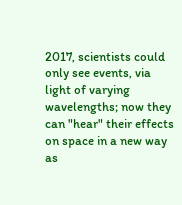2017, scientists could only see events, via light of varying wavelengths; now they can "hear" their effects on space in a new way as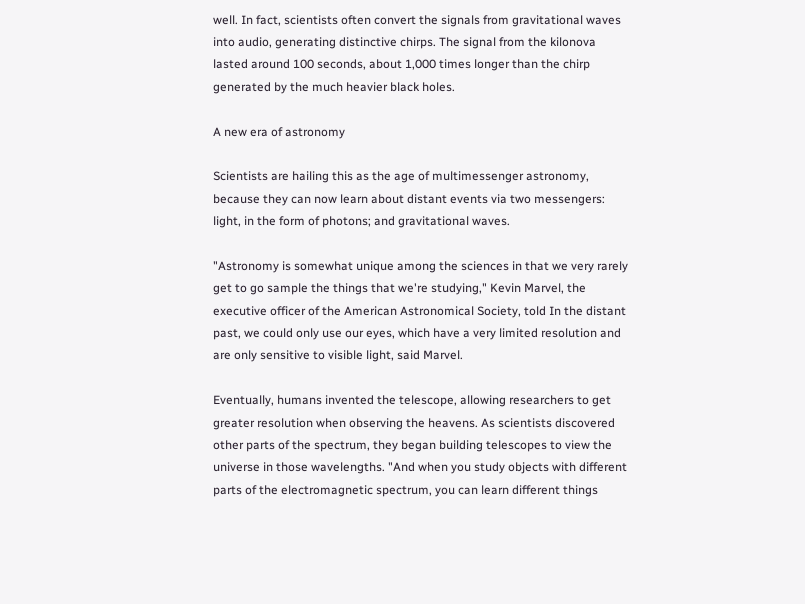well. In fact, scientists often convert the signals from gravitational waves into audio, generating distinctive chirps. The signal from the kilonova lasted around 100 seconds, about 1,000 times longer than the chirp generated by the much heavier black holes.

A new era of astronomy

Scientists are hailing this as the age of multimessenger astronomy, because they can now learn about distant events via two messengers: light, in the form of photons; and gravitational waves.

"Astronomy is somewhat unique among the sciences in that we very rarely get to go sample the things that we're studying," Kevin Marvel, the executive officer of the American Astronomical Society, told In the distant past, we could only use our eyes, which have a very limited resolution and are only sensitive to visible light, said Marvel.

Eventually, humans invented the telescope, allowing researchers to get greater resolution when observing the heavens. As scientists discovered other parts of the spectrum, they began building telescopes to view the universe in those wavelengths. "And when you study objects with different parts of the electromagnetic spectrum, you can learn different things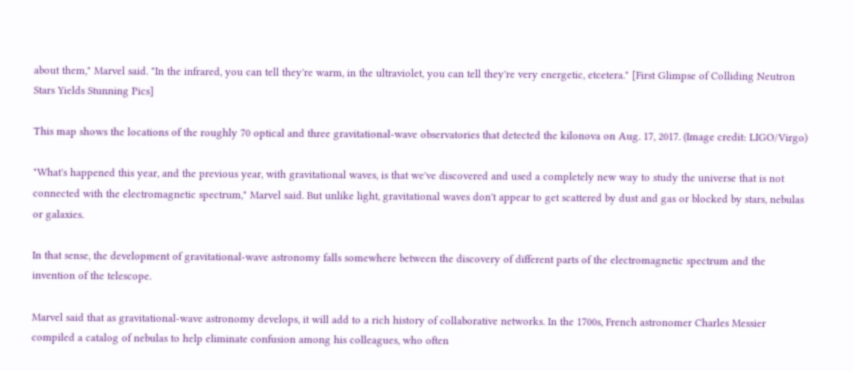about them," Marvel said. "In the infrared, you can tell they're warm, in the ultraviolet, you can tell they're very energetic, etcetera." [First Glimpse of Colliding Neutron Stars Yields Stunning Pics]

This map shows the locations of the roughly 70 optical and three gravitational-wave observatories that detected the kilonova on Aug. 17, 2017. (Image credit: LIGO/Virgo)

"What's happened this year, and the previous year, with gravitational waves, is that we've discovered and used a completely new way to study the universe that is not connected with the electromagnetic spectrum," Marvel said. But unlike light, gravitational waves don't appear to get scattered by dust and gas or blocked by stars, nebulas or galaxies.

In that sense, the development of gravitational-wave astronomy falls somewhere between the discovery of different parts of the electromagnetic spectrum and the invention of the telescope.

Marvel said that as gravitational-wave astronomy develops, it will add to a rich history of collaborative networks. In the 1700s, French astronomer Charles Messier compiled a catalog of nebulas to help eliminate confusion among his colleagues, who often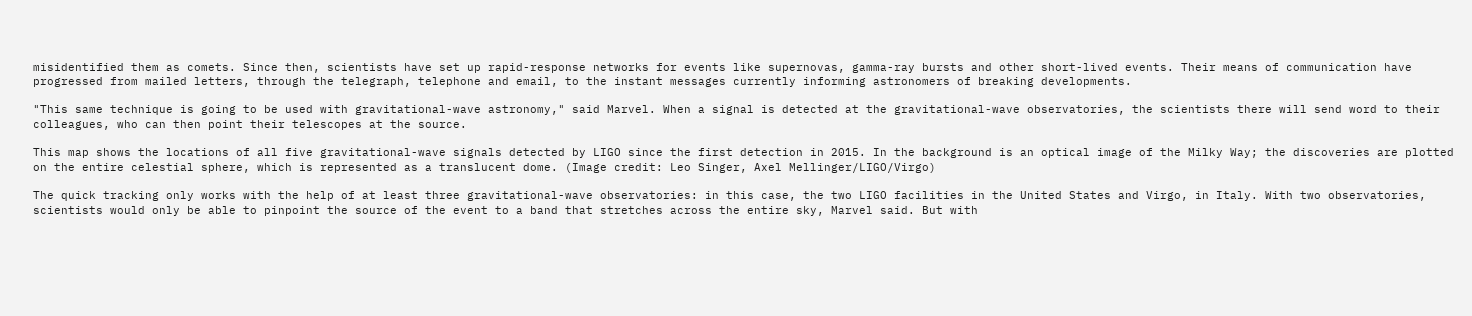misidentified them as comets. Since then, scientists have set up rapid-response networks for events like supernovas, gamma-ray bursts and other short-lived events. Their means of communication have progressed from mailed letters, through the telegraph, telephone and email, to the instant messages currently informing astronomers of breaking developments.

"This same technique is going to be used with gravitational-wave astronomy," said Marvel. When a signal is detected at the gravitational-wave observatories, the scientists there will send word to their colleagues, who can then point their telescopes at the source.

This map shows the locations of all five gravitational-wave signals detected by LIGO since the first detection in 2015. In the background is an optical image of the Milky Way; the discoveries are plotted on the entire celestial sphere, which is represented as a translucent dome. (Image credit: Leo Singer, Axel Mellinger/LIGO/Virgo)

The quick tracking only works with the help of at least three gravitational-wave observatories: in this case, the two LIGO facilities in the United States and Virgo, in Italy. With two observatories, scientists would only be able to pinpoint the source of the event to a band that stretches across the entire sky, Marvel said. But with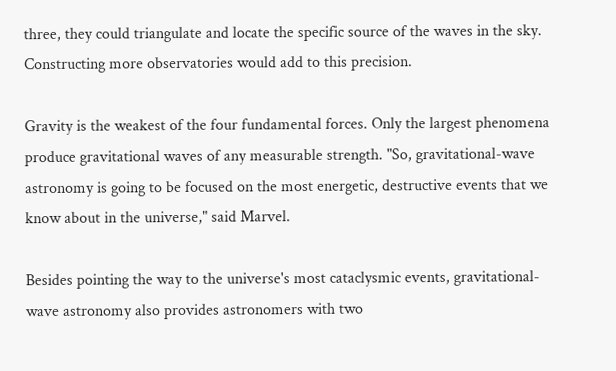three, they could triangulate and locate the specific source of the waves in the sky. Constructing more observatories would add to this precision.

Gravity is the weakest of the four fundamental forces. Only the largest phenomena produce gravitational waves of any measurable strength. "So, gravitational-wave astronomy is going to be focused on the most energetic, destructive events that we know about in the universe," said Marvel.

Besides pointing the way to the universe's most cataclysmic events, gravitational-wave astronomy also provides astronomers with two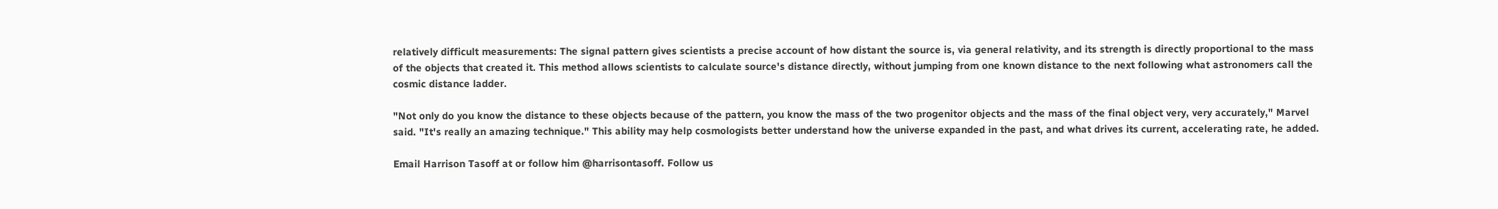relatively difficult measurements: The signal pattern gives scientists a precise account of how distant the source is, via general relativity, and its strength is directly proportional to the mass of the objects that created it. This method allows scientists to calculate source's distance directly, without jumping from one known distance to the next following what astronomers call the cosmic distance ladder.

"Not only do you know the distance to these objects because of the pattern, you know the mass of the two progenitor objects and the mass of the final object very, very accurately," Marvel said. "It's really an amazing technique." This ability may help cosmologists better understand how the universe expanded in the past, and what drives its current, accelerating rate, he added.

Email Harrison Tasoff at or follow him @harrisontasoff. Follow us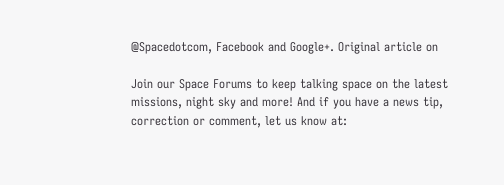@Spacedotcom, Facebook and Google+. Original article on

Join our Space Forums to keep talking space on the latest missions, night sky and more! And if you have a news tip, correction or comment, let us know at: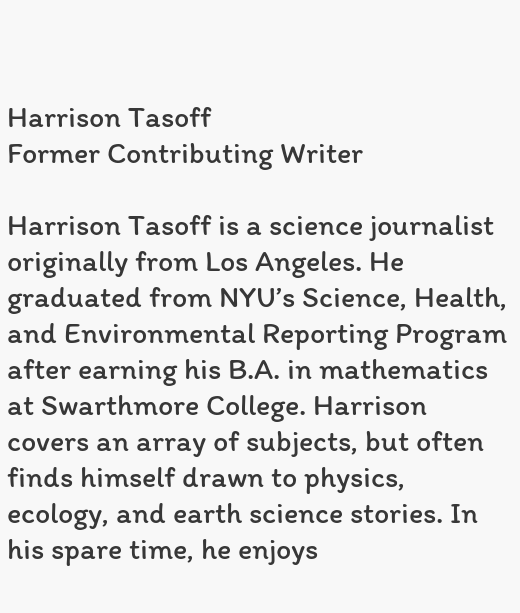Harrison Tasoff
Former Contributing Writer

Harrison Tasoff is a science journalist originally from Los Angeles. He graduated from NYU’s Science, Health, and Environmental Reporting Program after earning his B.A. in mathematics at Swarthmore College. Harrison covers an array of subjects, but often finds himself drawn to physics, ecology, and earth science stories. In his spare time, he enjoys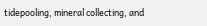tidepooling, mineral collecting, and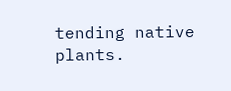tending native plants.